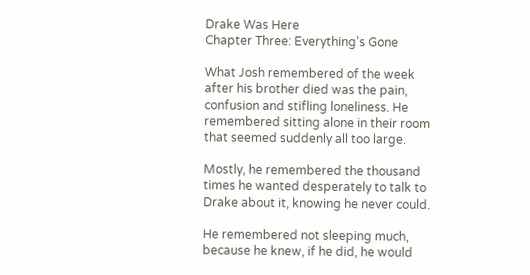Drake Was Here
Chapter Three: Everything's Gone

What Josh remembered of the week after his brother died was the pain, confusion and stifling loneliness. He remembered sitting alone in their room that seemed suddenly all too large.

Mostly, he remembered the thousand times he wanted desperately to talk to Drake about it, knowing he never could.

He remembered not sleeping much, because he knew, if he did, he would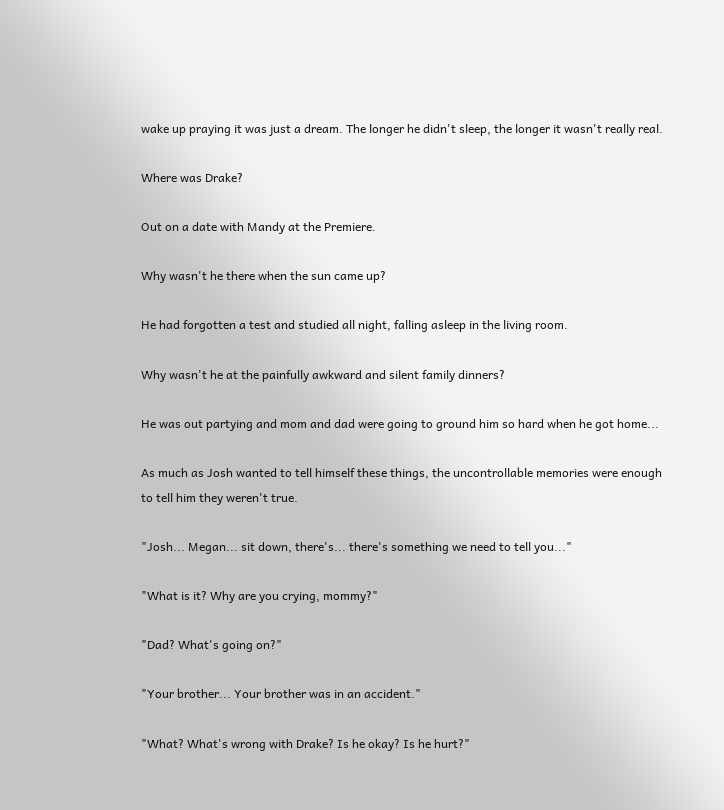wake up praying it was just a dream. The longer he didn't sleep, the longer it wasn't really real.

Where was Drake?

Out on a date with Mandy at the Premiere.

Why wasn't he there when the sun came up?

He had forgotten a test and studied all night, falling asleep in the living room.

Why wasn't he at the painfully awkward and silent family dinners?

He was out partying and mom and dad were going to ground him so hard when he got home...

As much as Josh wanted to tell himself these things, the uncontrollable memories were enough to tell him they weren't true.

"Josh... Megan... sit down, there's... there's something we need to tell you..."

"What is it? Why are you crying, mommy?"

"Dad? What's going on?"

"Your brother... Your brother was in an accident."

"What? What's wrong with Drake? Is he okay? Is he hurt?"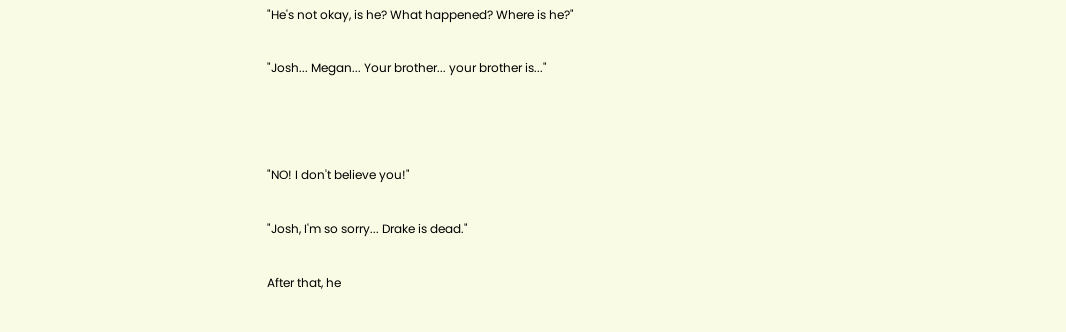"He's not okay, is he? What happened? Where is he?"

"Josh... Megan... Your brother... your brother is..."



"NO! I don't believe you!"

"Josh, I'm so sorry... Drake is dead."

After that, he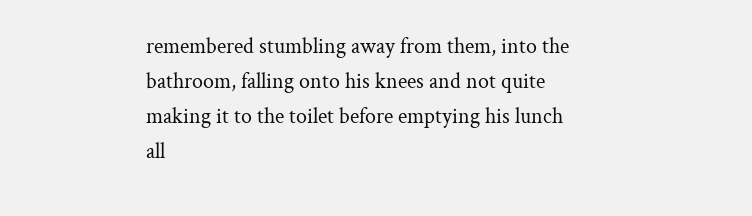remembered stumbling away from them, into the bathroom, falling onto his knees and not quite making it to the toilet before emptying his lunch all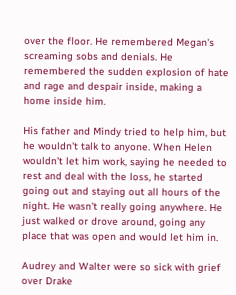over the floor. He remembered Megan's screaming sobs and denials. He remembered the sudden explosion of hate and rage and despair inside, making a home inside him.

His father and Mindy tried to help him, but he wouldn't talk to anyone. When Helen wouldn't let him work, saying he needed to rest and deal with the loss, he started going out and staying out all hours of the night. He wasn't really going anywhere. He just walked or drove around, going any place that was open and would let him in.

Audrey and Walter were so sick with grief over Drake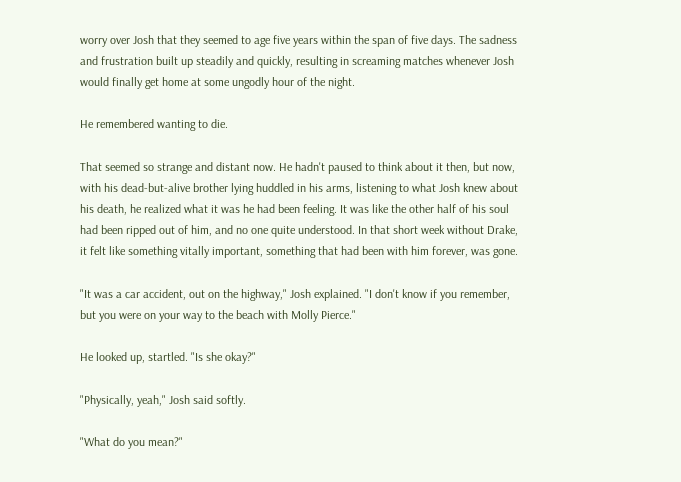worry over Josh that they seemed to age five years within the span of five days. The sadness and frustration built up steadily and quickly, resulting in screaming matches whenever Josh would finally get home at some ungodly hour of the night.

He remembered wanting to die.

That seemed so strange and distant now. He hadn't paused to think about it then, but now, with his dead-but-alive brother lying huddled in his arms, listening to what Josh knew about his death, he realized what it was he had been feeling. It was like the other half of his soul had been ripped out of him, and no one quite understood. In that short week without Drake, it felt like something vitally important, something that had been with him forever, was gone.

"It was a car accident, out on the highway," Josh explained. "I don't know if you remember, but you were on your way to the beach with Molly Pierce."

He looked up, startled. "Is she okay?"

"Physically, yeah," Josh said softly.

"What do you mean?"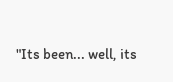"Its been... well, its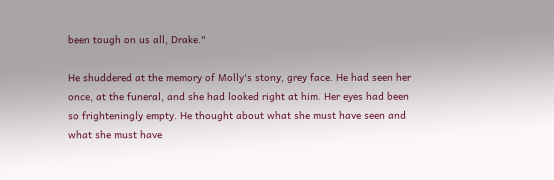been tough on us all, Drake."

He shuddered at the memory of Molly's stony, grey face. He had seen her once, at the funeral, and she had looked right at him. Her eyes had been so frighteningly empty. He thought about what she must have seen and what she must have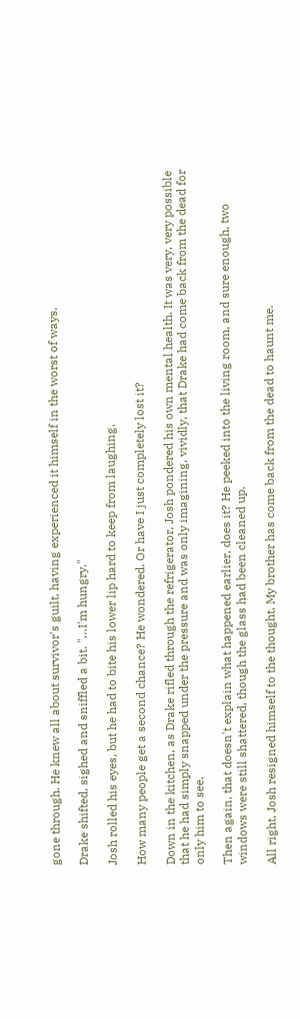gone through. He knew all about survivor's guilt, having experienced it himself in the worst of ways.

Drake shifted, sighed and sniffled a bit. "…I'm hungry."

Josh rolled his eyes, but he had to bite his lower lip hard to keep from laughing.

How many people get a second chance? He wondered. Or have I just completely lost it?

Down in the kitchen, as Drake rifled through the refrigerator, Josh pondered his own mental health. It was very, very possible that he had simply snapped under the pressure and was only imagining, vividly, that Drake had come back from the dead for only him to see.

Then again, that doesn't explain what happened earlier, does it? He peeked into the living room, and sure enough, two windows were still shattered, though the glass had been cleaned up.

All right, Josh resigned himself to the thought, My brother has come back from the dead to haunt me.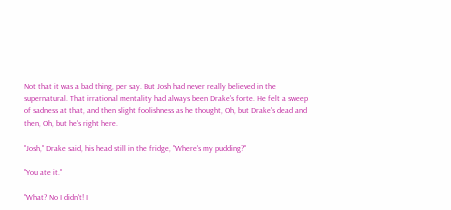Not that it was a bad thing, per say. But Josh had never really believed in the supernatural. That irrational mentality had always been Drake's forte. He felt a sweep of sadness at that, and then slight foolishness as he thought, Oh, but Drake's dead and then, Oh, but he's right here.

"Josh," Drake said, his head still in the fridge, "Where's my pudding?"

"You ate it."

"What? No I didn't! I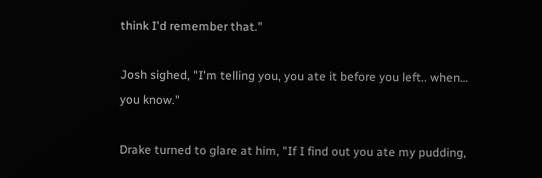think I'd remember that."

Josh sighed, "I'm telling you, you ate it before you left.. when… you know."

Drake turned to glare at him, "If I find out you ate my pudding,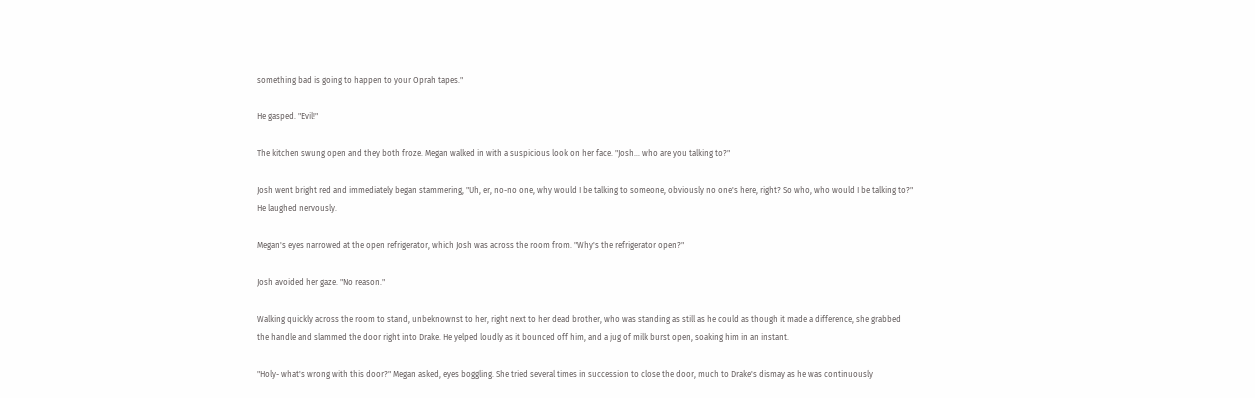something bad is going to happen to your Oprah tapes."

He gasped. "Evil!"

The kitchen swung open and they both froze. Megan walked in with a suspicious look on her face. "Josh… who are you talking to?"

Josh went bright red and immediately began stammering, "Uh, er, no-no one, why would I be talking to someone, obviously no one's here, right? So who, who would I be talking to?" He laughed nervously.

Megan's eyes narrowed at the open refrigerator, which Josh was across the room from. "Why's the refrigerator open?"

Josh avoided her gaze. "No reason."

Walking quickly across the room to stand, unbeknownst to her, right next to her dead brother, who was standing as still as he could as though it made a difference, she grabbed the handle and slammed the door right into Drake. He yelped loudly as it bounced off him, and a jug of milk burst open, soaking him in an instant.

"Holy- what's wrong with this door?" Megan asked, eyes boggling. She tried several times in succession to close the door, much to Drake's dismay as he was continuously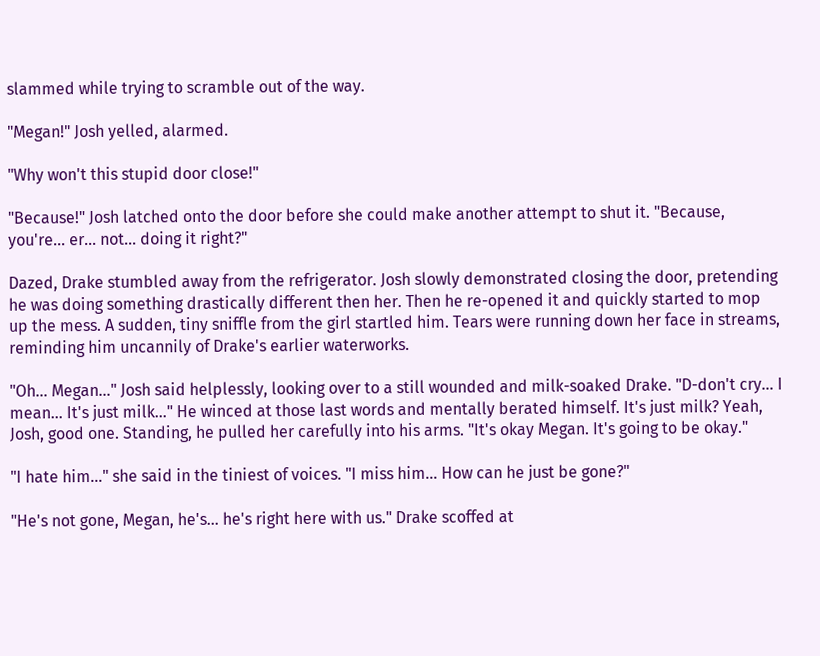slammed while trying to scramble out of the way.

"Megan!" Josh yelled, alarmed.

"Why won't this stupid door close!"

"Because!" Josh latched onto the door before she could make another attempt to shut it. "Because, you're… er… not… doing it right?"

Dazed, Drake stumbled away from the refrigerator. Josh slowly demonstrated closing the door, pretending he was doing something drastically different then her. Then he re-opened it and quickly started to mop up the mess. A sudden, tiny sniffle from the girl startled him. Tears were running down her face in streams, reminding him uncannily of Drake's earlier waterworks.

"Oh… Megan…" Josh said helplessly, looking over to a still wounded and milk-soaked Drake. "D-don't cry… I mean… It's just milk…" He winced at those last words and mentally berated himself. It's just milk? Yeah, Josh, good one. Standing, he pulled her carefully into his arms. "It's okay Megan. It's going to be okay."

"I hate him…" she said in the tiniest of voices. "I miss him… How can he just be gone?"

"He's not gone, Megan, he's… he's right here with us." Drake scoffed at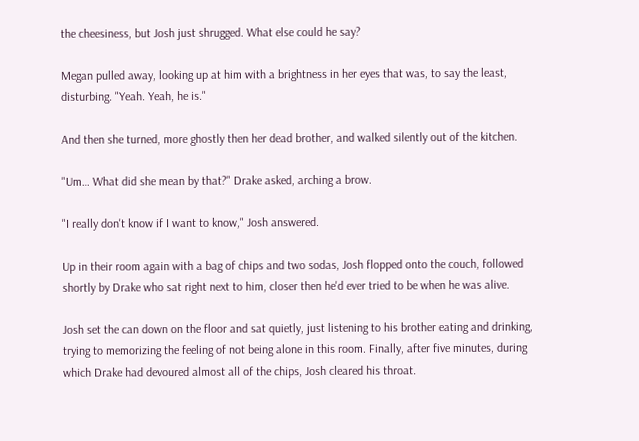the cheesiness, but Josh just shrugged. What else could he say?

Megan pulled away, looking up at him with a brightness in her eyes that was, to say the least, disturbing. "Yeah. Yeah, he is."

And then she turned, more ghostly then her dead brother, and walked silently out of the kitchen.

"Um… What did she mean by that?" Drake asked, arching a brow.

"I really don't know if I want to know," Josh answered.

Up in their room again with a bag of chips and two sodas, Josh flopped onto the couch, followed shortly by Drake who sat right next to him, closer then he'd ever tried to be when he was alive.

Josh set the can down on the floor and sat quietly, just listening to his brother eating and drinking, trying to memorizing the feeling of not being alone in this room. Finally, after five minutes, during which Drake had devoured almost all of the chips, Josh cleared his throat.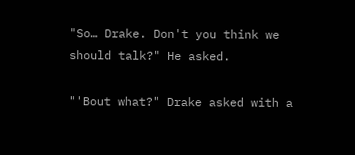"So… Drake. Don't you think we should talk?" He asked.

"'Bout what?" Drake asked with a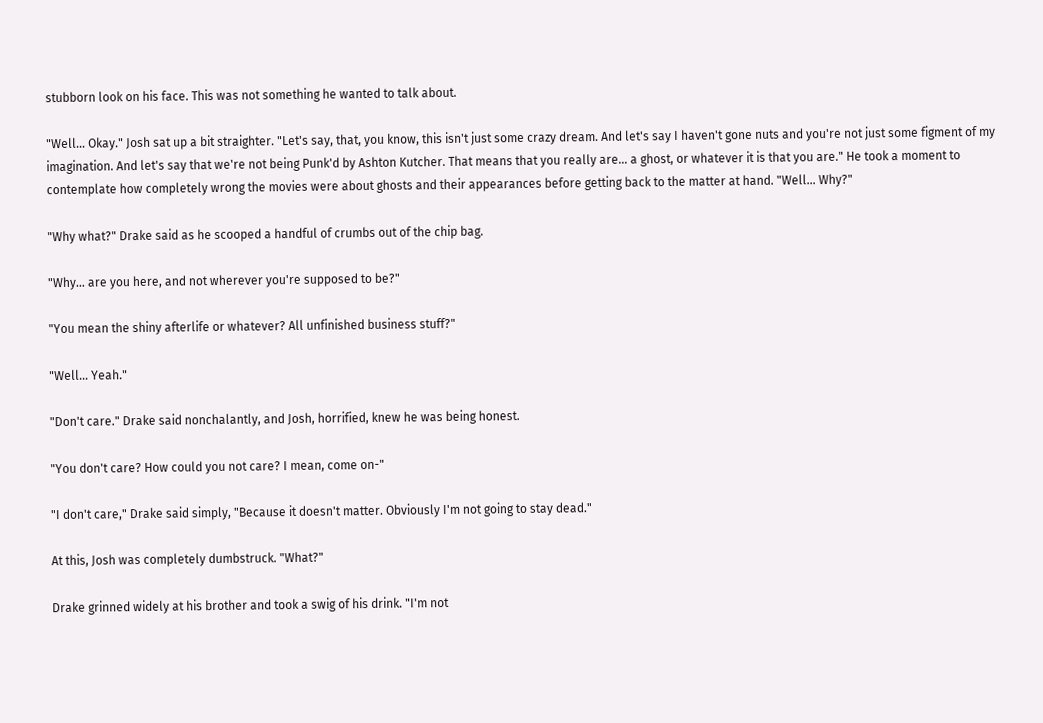stubborn look on his face. This was not something he wanted to talk about.

"Well… Okay." Josh sat up a bit straighter. "Let's say, that, you know, this isn't just some crazy dream. And let's say I haven't gone nuts and you're not just some figment of my imagination. And let's say that we're not being Punk'd by Ashton Kutcher. That means that you really are… a ghost, or whatever it is that you are." He took a moment to contemplate how completely wrong the movies were about ghosts and their appearances before getting back to the matter at hand. "Well… Why?"

"Why what?" Drake said as he scooped a handful of crumbs out of the chip bag.

"Why… are you here, and not wherever you're supposed to be?"

"You mean the shiny afterlife or whatever? All unfinished business stuff?"

"Well… Yeah."

"Don't care." Drake said nonchalantly, and Josh, horrified, knew he was being honest.

"You don't care? How could you not care? I mean, come on-"

"I don't care," Drake said simply, "Because it doesn't matter. Obviously I'm not going to stay dead."

At this, Josh was completely dumbstruck. "What?"

Drake grinned widely at his brother and took a swig of his drink. "I'm not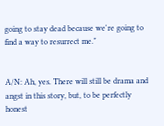going to stay dead because we're going to find a way to resurrect me."


A/N: Ah, yes. There will still be drama and angst in this story, but, to be perfectly honest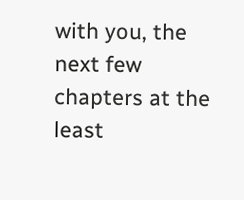with you, the next few chapters at the least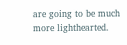are going to be much more lighthearted.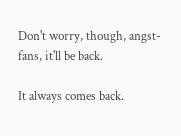Don't worry, though, angst-fans, it'll be back.

It always comes back.